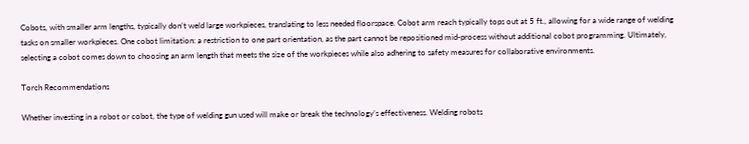Cobots, with smaller arm lengths, typically don’t weld large workpieces, translating to less needed floorspace. Cobot arm reach typically tops out at 5 ft., allowing for a wide range of welding tasks on smaller workpieces. One cobot limitation: a restriction to one part orientation, as the part cannot be repositioned mid-process without additional cobot programming. Ultimately, selecting a cobot comes down to choosing an arm length that meets the size of the workpieces while also adhering to safety measures for collaborative environments.

Torch Recommendations

Whether investing in a robot or cobot, the type of welding gun used will make or break the technology’s effectiveness. Welding robots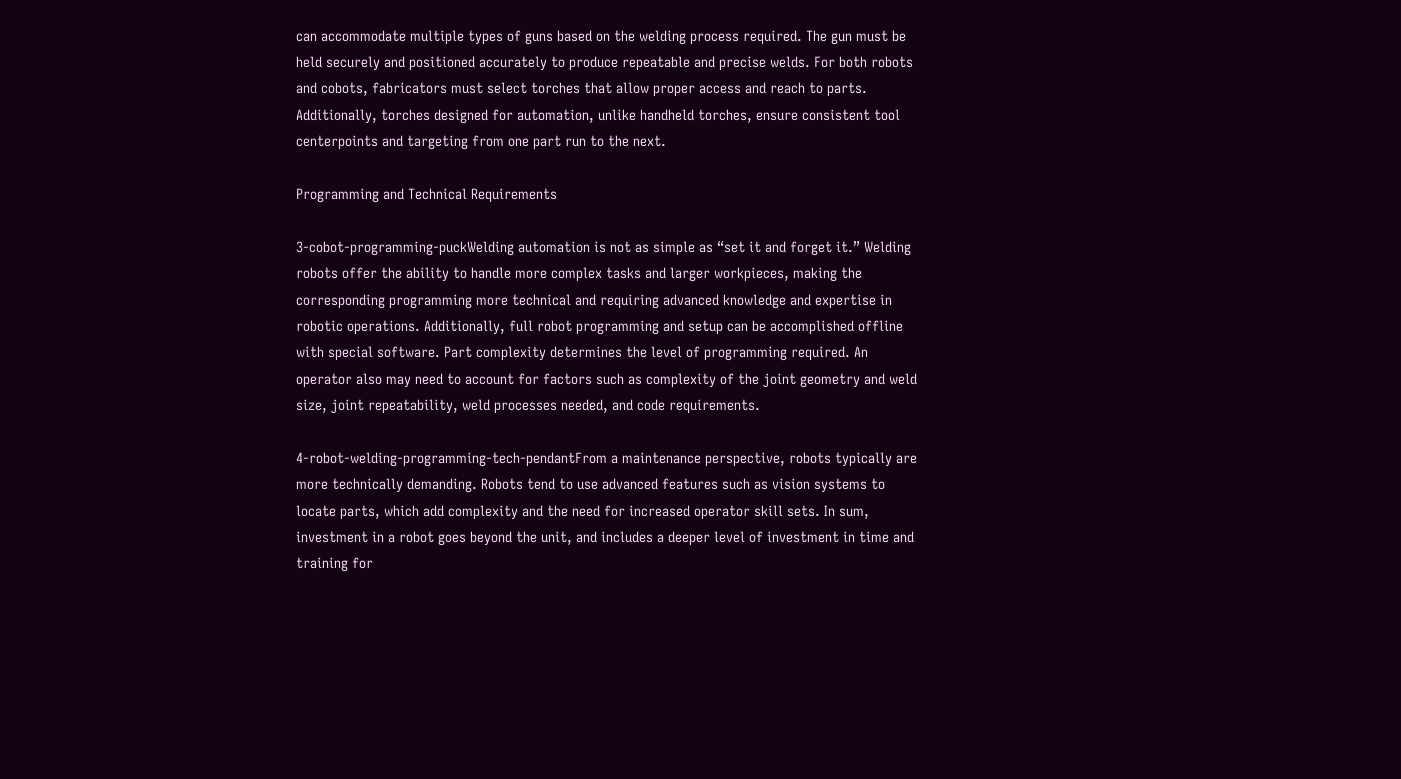can accommodate multiple types of guns based on the welding process required. The gun must be held securely and positioned accurately to produce repeatable and precise welds. For both robots and cobots, fabricators must select torches that allow proper access and reach to parts. Additionally, torches designed for automation, unlike handheld torches, ensure consistent tool centerpoints and targeting from one part run to the next.

Programming and Technical Requirements

3-cobot-programming-puckWelding automation is not as simple as “set it and forget it.” Welding robots offer the ability to handle more complex tasks and larger workpieces, making the corresponding programming more technical and requiring advanced knowledge and expertise in robotic operations. Additionally, full robot programming and setup can be accomplished offline with special software. Part complexity determines the level of programming required. An operator also may need to account for factors such as complexity of the joint geometry and weld size, joint repeatability, weld processes needed, and code requirements.

4-robot-welding-programming-tech-pendantFrom a maintenance perspective, robots typically are more technically demanding. Robots tend to use advanced features such as vision systems to locate parts, which add complexity and the need for increased operator skill sets. In sum, investment in a robot goes beyond the unit, and includes a deeper level of investment in time and training for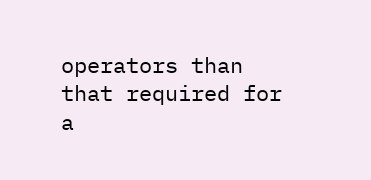operators than that required for a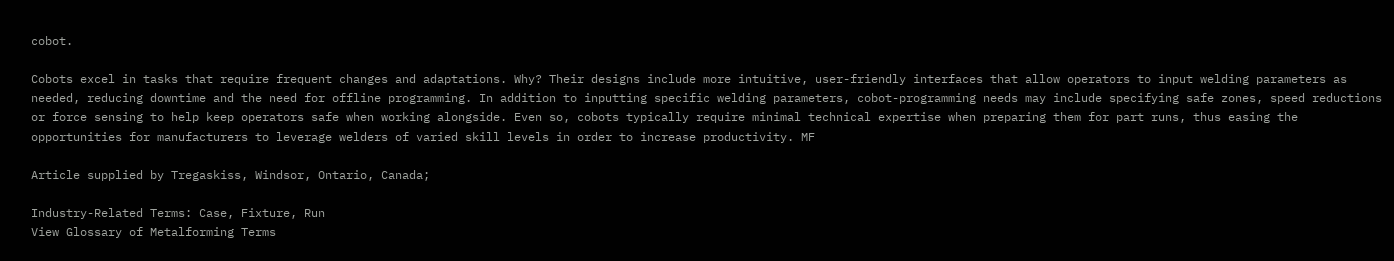cobot.

Cobots excel in tasks that require frequent changes and adaptations. Why? Their designs include more intuitive, user-friendly interfaces that allow operators to input welding parameters as needed, reducing downtime and the need for offline programming. In addition to inputting specific welding parameters, cobot-programming needs may include specifying safe zones, speed reductions or force sensing to help keep operators safe when working alongside. Even so, cobots typically require minimal technical expertise when preparing them for part runs, thus easing the opportunities for manufacturers to leverage welders of varied skill levels in order to increase productivity. MF

Article supplied by Tregaskiss, Windsor, Ontario, Canada;

Industry-Related Terms: Case, Fixture, Run
View Glossary of Metalforming Terms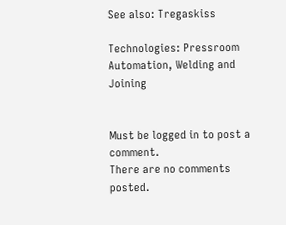See also: Tregaskiss

Technologies: Pressroom Automation, Welding and Joining


Must be logged in to post a comment.
There are no comments posted.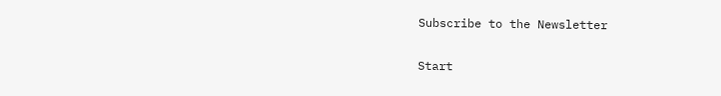Subscribe to the Newsletter

Start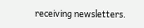receiving newsletters.